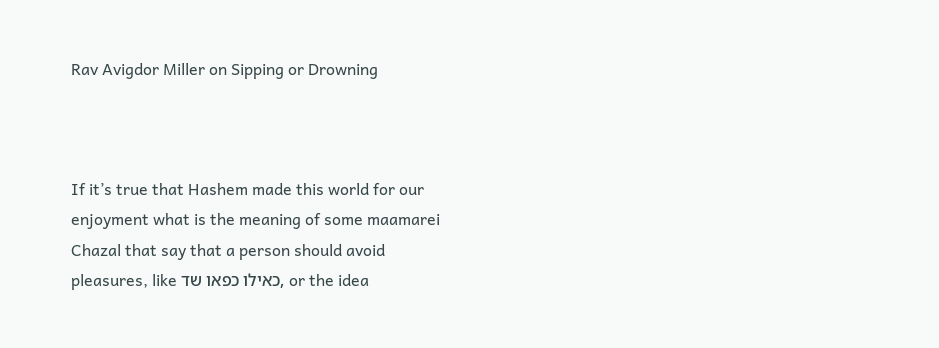Rav Avigdor Miller on Sipping or Drowning



If it’s true that Hashem made this world for our enjoyment what is the meaning of some maamarei Chazal that say that a person should avoid pleasures, like כאילו כפאו שד, or the idea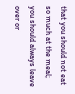that you should not eat so much at the meal; you should always leave over or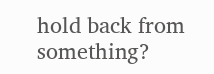hold back from something?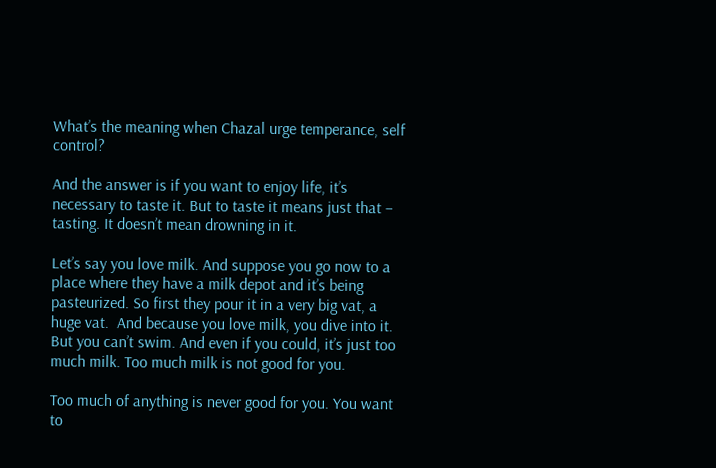What’s the meaning when Chazal urge temperance, self control?

And the answer is if you want to enjoy life, it’s necessary to taste it. But to taste it means just that – tasting. It doesn’t mean drowning in it.

Let’s say you love milk. And suppose you go now to a place where they have a milk depot and it’s being pasteurized. So first they pour it in a very big vat, a huge vat.  And because you love milk, you dive into it. But you can’t swim. And even if you could, it’s just too much milk. Too much milk is not good for you.

Too much of anything is never good for you. You want to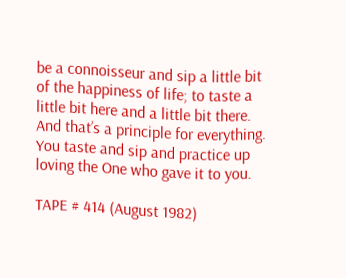be a connoisseur and sip a little bit of the happiness of life; to taste a little bit here and a little bit there.  And that’s a principle for everything. You taste and sip and practice up loving the One who gave it to you.

TAPE # 414 (August 1982)